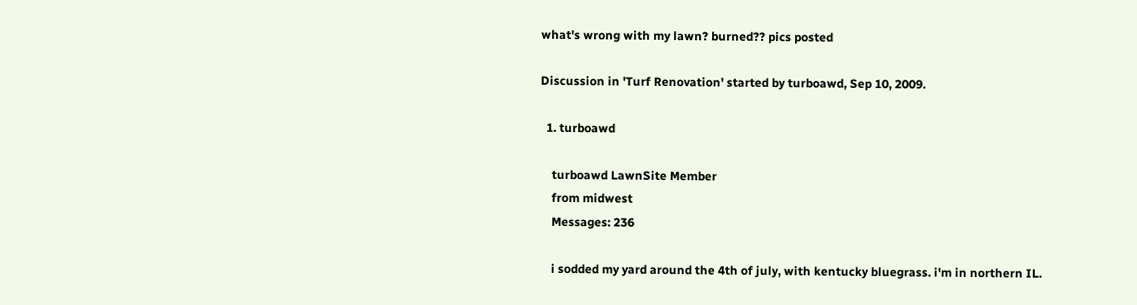what's wrong with my lawn? burned?? pics posted

Discussion in 'Turf Renovation' started by turboawd, Sep 10, 2009.

  1. turboawd

    turboawd LawnSite Member
    from midwest
    Messages: 236

    i sodded my yard around the 4th of july, with kentucky bluegrass. i'm in northern IL.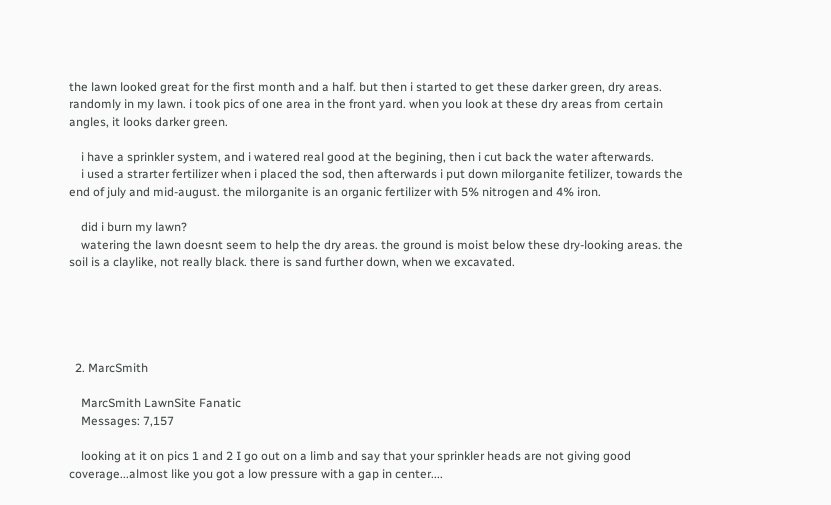the lawn looked great for the first month and a half. but then i started to get these darker green, dry areas. randomly in my lawn. i took pics of one area in the front yard. when you look at these dry areas from certain angles, it looks darker green.

    i have a sprinkler system, and i watered real good at the begining, then i cut back the water afterwards.
    i used a strarter fertilizer when i placed the sod, then afterwards i put down milorganite fetilizer, towards the end of july and mid-august. the milorganite is an organic fertilizer with 5% nitrogen and 4% iron.

    did i burn my lawn?
    watering the lawn doesnt seem to help the dry areas. the ground is moist below these dry-looking areas. the soil is a claylike, not really black. there is sand further down, when we excavated.





  2. MarcSmith

    MarcSmith LawnSite Fanatic
    Messages: 7,157

    looking at it on pics 1 and 2 I go out on a limb and say that your sprinkler heads are not giving good coverage...almost like you got a low pressure with a gap in center....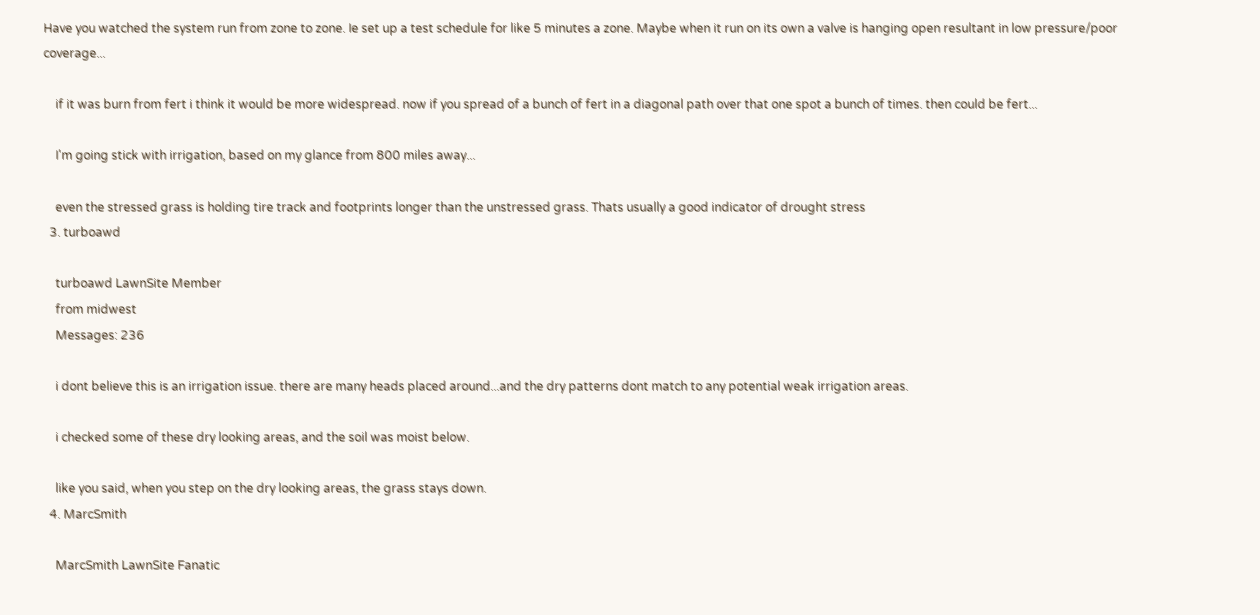Have you watched the system run from zone to zone. Ie set up a test schedule for like 5 minutes a zone. Maybe when it run on its own a valve is hanging open resultant in low pressure/poor coverage...

    if it was burn from fert i think it would be more widespread. now if you spread of a bunch of fert in a diagonal path over that one spot a bunch of times. then could be fert...

    I'm going stick with irrigation, based on my glance from 800 miles away...

    even the stressed grass is holding tire track and footprints longer than the unstressed grass. Thats usually a good indicator of drought stress
  3. turboawd

    turboawd LawnSite Member
    from midwest
    Messages: 236

    i dont believe this is an irrigation issue. there are many heads placed around...and the dry patterns dont match to any potential weak irrigation areas.

    i checked some of these dry looking areas, and the soil was moist below.

    like you said, when you step on the dry looking areas, the grass stays down.
  4. MarcSmith

    MarcSmith LawnSite Fanatic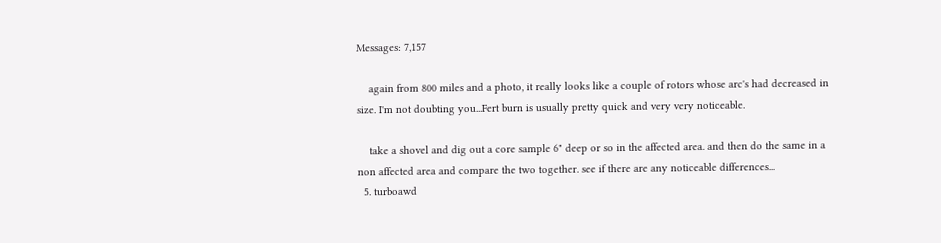Messages: 7,157

    again from 800 miles and a photo, it really looks like a couple of rotors whose arc's had decreased in size. I'm not doubting you...Fert burn is usually pretty quick and very very noticeable.

    take a shovel and dig out a core sample 6" deep or so in the affected area. and then do the same in a non affected area and compare the two together. see if there are any noticeable differences...
  5. turboawd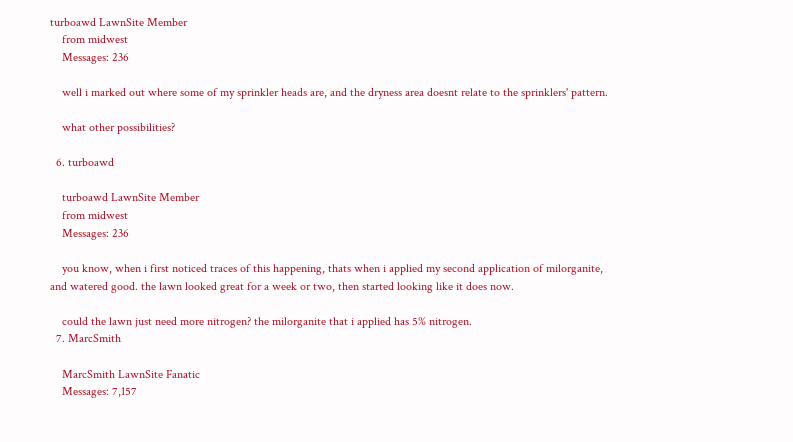turboawd LawnSite Member
    from midwest
    Messages: 236

    well i marked out where some of my sprinkler heads are, and the dryness area doesnt relate to the sprinklers' pattern.

    what other possibilities?

  6. turboawd

    turboawd LawnSite Member
    from midwest
    Messages: 236

    you know, when i first noticed traces of this happening, thats when i applied my second application of milorganite, and watered good. the lawn looked great for a week or two, then started looking like it does now.

    could the lawn just need more nitrogen? the milorganite that i applied has 5% nitrogen.
  7. MarcSmith

    MarcSmith LawnSite Fanatic
    Messages: 7,157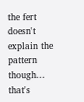the fert doesn't explain the pattern though... that's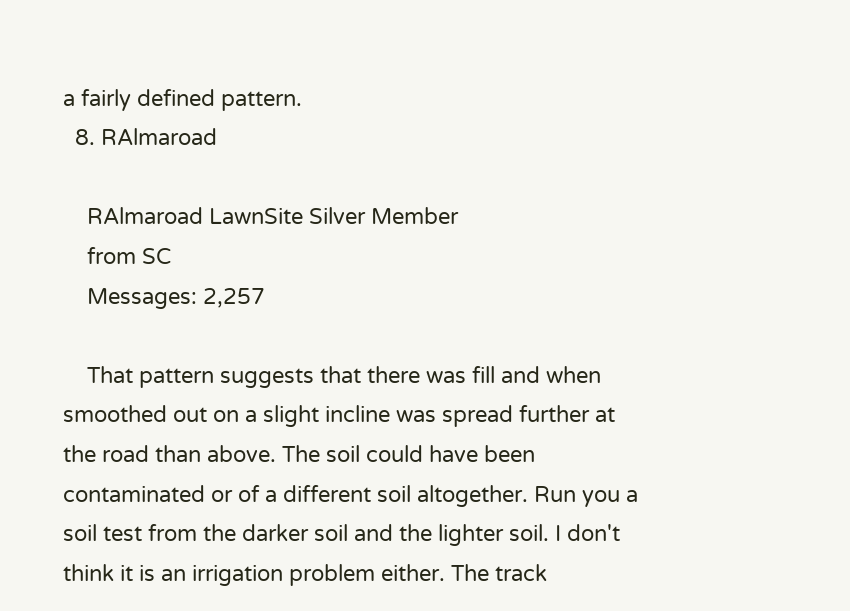a fairly defined pattern.
  8. RAlmaroad

    RAlmaroad LawnSite Silver Member
    from SC
    Messages: 2,257

    That pattern suggests that there was fill and when smoothed out on a slight incline was spread further at the road than above. The soil could have been contaminated or of a different soil altogether. Run you a soil test from the darker soil and the lighter soil. I don't think it is an irrigation problem either. The track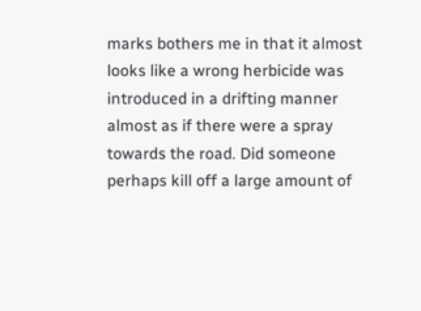marks bothers me in that it almost looks like a wrong herbicide was introduced in a drifting manner almost as if there were a spray towards the road. Did someone perhaps kill off a large amount of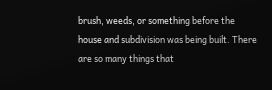brush, weeds, or something before the house and subdivision was being built. There are so many things that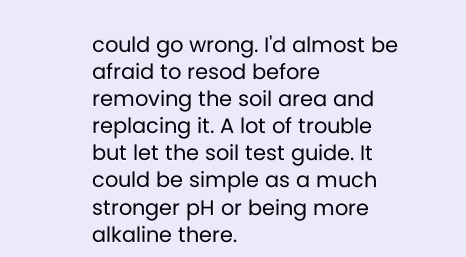could go wrong. I'd almost be afraid to resod before removing the soil area and replacing it. A lot of trouble but let the soil test guide. It could be simple as a much stronger pH or being more alkaline there.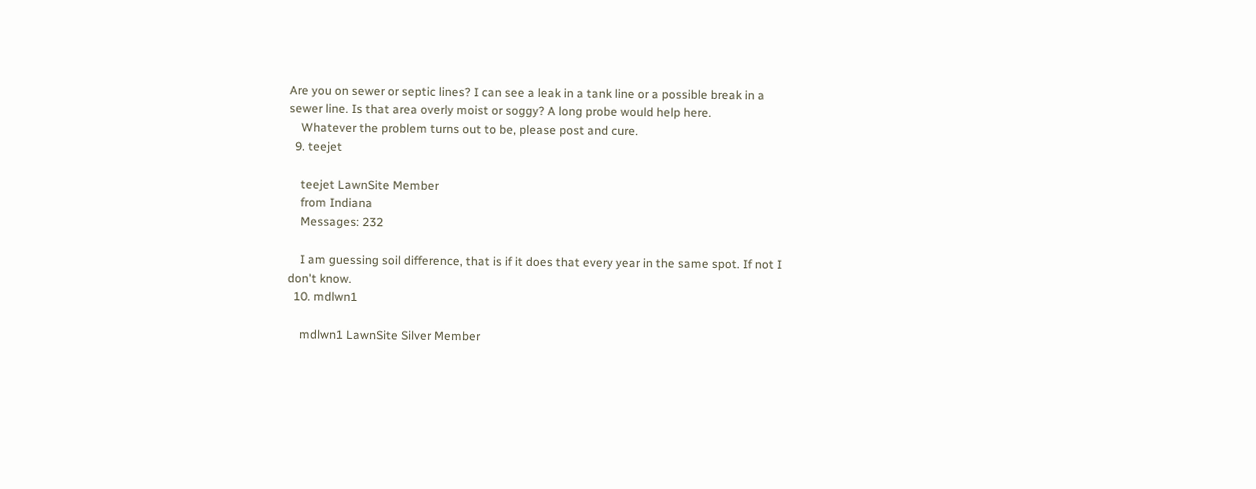Are you on sewer or septic lines? I can see a leak in a tank line or a possible break in a sewer line. Is that area overly moist or soggy? A long probe would help here.
    Whatever the problem turns out to be, please post and cure.
  9. teejet

    teejet LawnSite Member
    from Indiana
    Messages: 232

    I am guessing soil difference, that is if it does that every year in the same spot. If not I don't know.
  10. mdlwn1

    mdlwn1 LawnSite Silver Member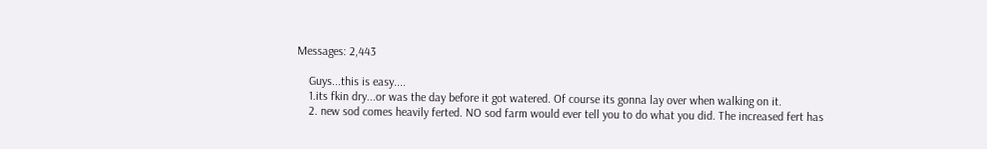Messages: 2,443

    Guys...this is easy....
    1.its fkin dry...or was the day before it got watered. Of course its gonna lay over when walking on it.
    2. new sod comes heavily ferted. NO sod farm would ever tell you to do what you did. The increased fert has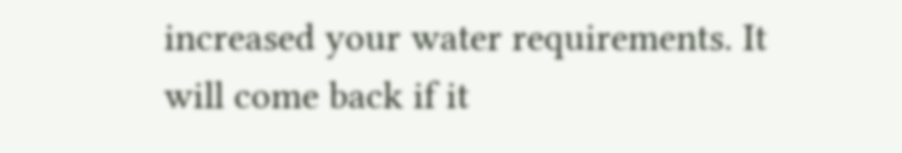increased your water requirements. It will come back if it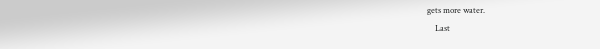gets more water.
    Last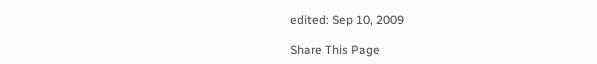edited: Sep 10, 2009

Share This Page